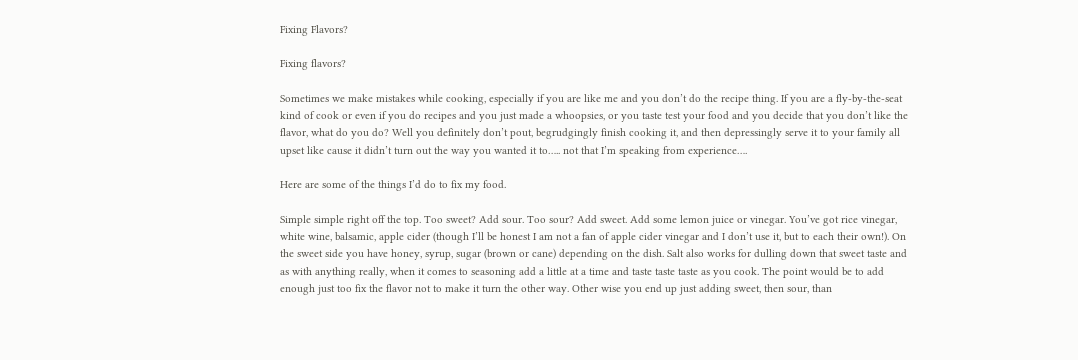Fixing Flavors?

Fixing flavors?

Sometimes we make mistakes while cooking, especially if you are like me and you don’t do the recipe thing. If you are a fly-by-the-seat kind of cook or even if you do recipes and you just made a whoopsies, or you taste test your food and you decide that you don’t like the flavor, what do you do? Well you definitely don’t pout, begrudgingly finish cooking it, and then depressingly serve it to your family all upset like cause it didn’t turn out the way you wanted it to….. not that I’m speaking from experience….

Here are some of the things I’d do to fix my food.

Simple simple right off the top. Too sweet? Add sour. Too sour? Add sweet. Add some lemon juice or vinegar. You’ve got rice vinegar, white wine, balsamic, apple cider (though I’ll be honest I am not a fan of apple cider vinegar and I don’t use it, but to each their own!). On the sweet side you have honey, syrup, sugar (brown or cane) depending on the dish. Salt also works for dulling down that sweet taste and as with anything really, when it comes to seasoning add a little at a time and taste taste taste as you cook. The point would be to add enough just too fix the flavor not to make it turn the other way. Other wise you end up just adding sweet, then sour, than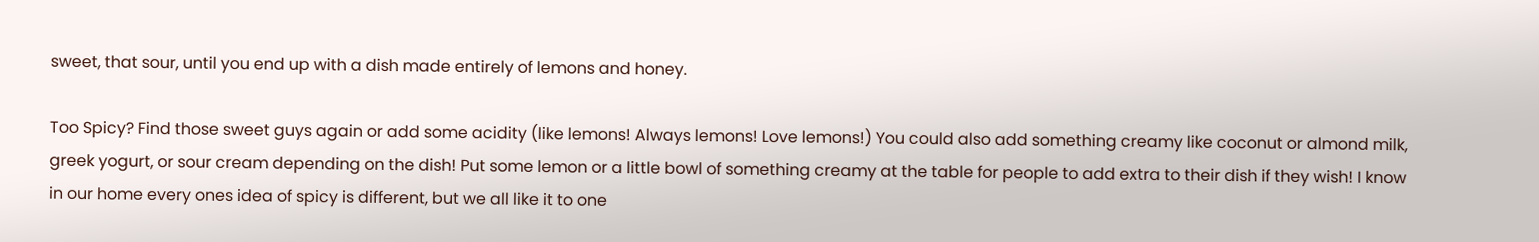sweet, that sour, until you end up with a dish made entirely of lemons and honey.

Too Spicy? Find those sweet guys again or add some acidity (like lemons! Always lemons! Love lemons!) You could also add something creamy like coconut or almond milk, greek yogurt, or sour cream depending on the dish! Put some lemon or a little bowl of something creamy at the table for people to add extra to their dish if they wish! I know in our home every ones idea of spicy is different, but we all like it to one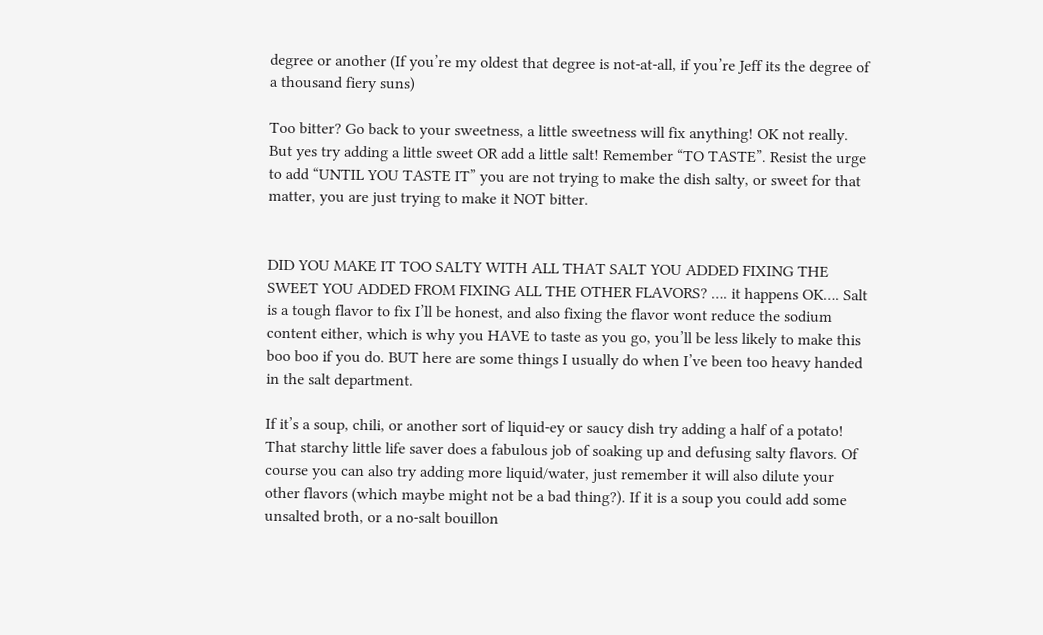degree or another (If you’re my oldest that degree is not-at-all, if you’re Jeff its the degree of a thousand fiery suns)

Too bitter? Go back to your sweetness, a little sweetness will fix anything! OK not really. But yes try adding a little sweet OR add a little salt! Remember “TO TASTE”. Resist the urge to add “UNTIL YOU TASTE IT” you are not trying to make the dish salty, or sweet for that matter, you are just trying to make it NOT bitter.


DID YOU MAKE IT TOO SALTY WITH ALL THAT SALT YOU ADDED FIXING THE SWEET YOU ADDED FROM FIXING ALL THE OTHER FLAVORS? …. it happens OK…. Salt is a tough flavor to fix I’ll be honest, and also fixing the flavor wont reduce the sodium content either, which is why you HAVE to taste as you go, you’ll be less likely to make this boo boo if you do. BUT here are some things I usually do when I’ve been too heavy handed in the salt department.

If it’s a soup, chili, or another sort of liquid-ey or saucy dish try adding a half of a potato! That starchy little life saver does a fabulous job of soaking up and defusing salty flavors. Of course you can also try adding more liquid/water, just remember it will also dilute your other flavors (which maybe might not be a bad thing?). If it is a soup you could add some unsalted broth, or a no-salt bouillon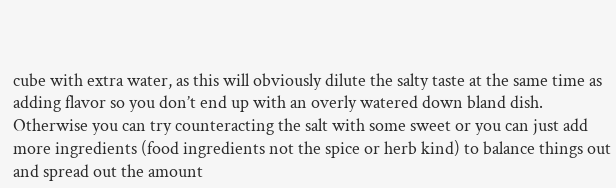cube with extra water, as this will obviously dilute the salty taste at the same time as adding flavor so you don’t end up with an overly watered down bland dish. Otherwise you can try counteracting the salt with some sweet or you can just add more ingredients (food ingredients not the spice or herb kind) to balance things out and spread out the amount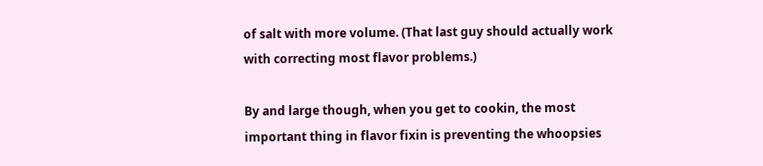of salt with more volume. (That last guy should actually work with correcting most flavor problems.)

By and large though, when you get to cookin, the most important thing in flavor fixin is preventing the whoopsies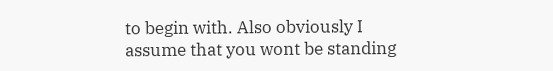to begin with. Also obviously I assume that you wont be standing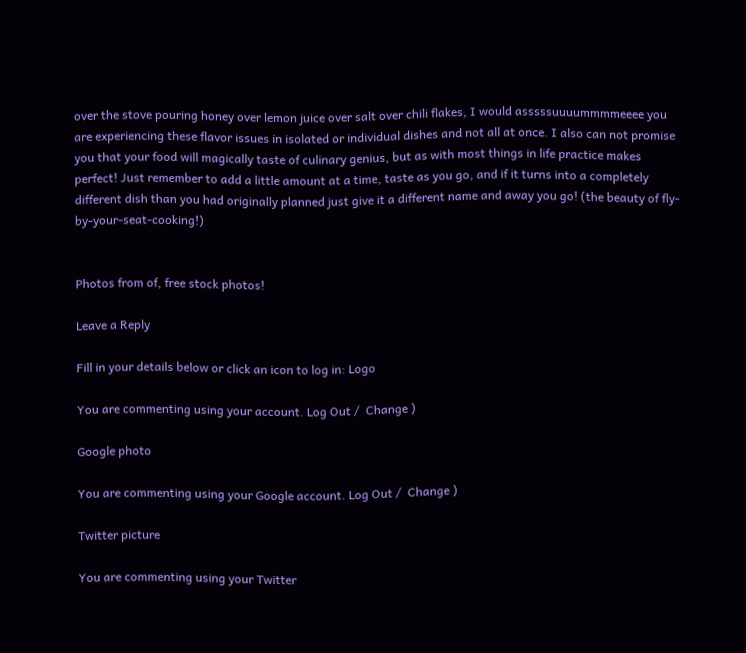over the stove pouring honey over lemon juice over salt over chili flakes, I would asssssuuuummmmeeee you are experiencing these flavor issues in isolated or individual dishes and not all at once. I also can not promise you that your food will magically taste of culinary genius, but as with most things in life practice makes perfect! Just remember to add a little amount at a time, taste as you go, and if it turns into a completely different dish than you had originally planned just give it a different name and away you go! (the beauty of fly-by-your-seat-cooking!)


Photos from of, free stock photos!

Leave a Reply

Fill in your details below or click an icon to log in: Logo

You are commenting using your account. Log Out /  Change )

Google photo

You are commenting using your Google account. Log Out /  Change )

Twitter picture

You are commenting using your Twitter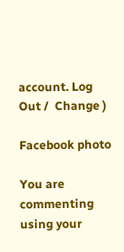account. Log Out /  Change )

Facebook photo

You are commenting using your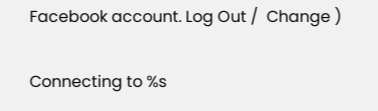Facebook account. Log Out /  Change )

Connecting to %s